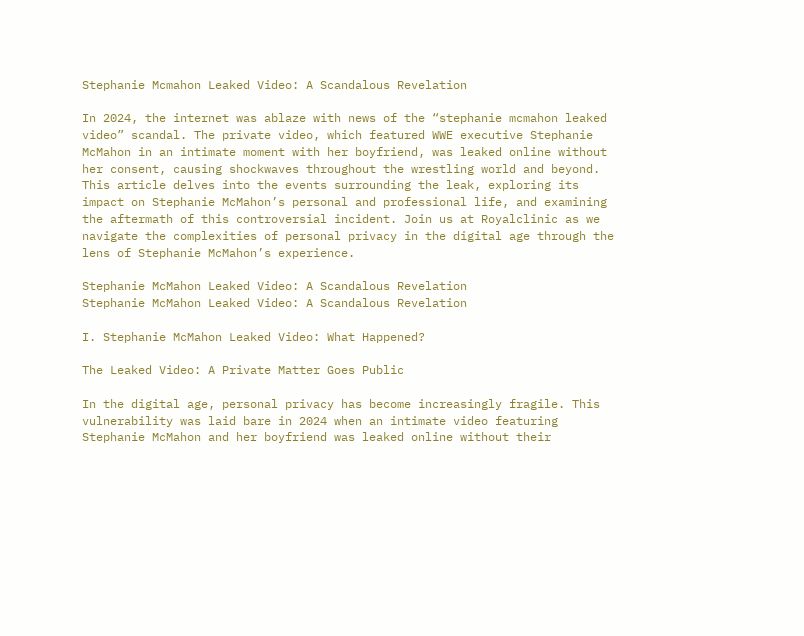Stephanie Mcmahon Leaked Video: A Scandalous Revelation

In 2024, the internet was ablaze with news of the “stephanie mcmahon leaked video” scandal. The private video, which featured WWE executive Stephanie McMahon in an intimate moment with her boyfriend, was leaked online without her consent, causing shockwaves throughout the wrestling world and beyond. This article delves into the events surrounding the leak, exploring its impact on Stephanie McMahon’s personal and professional life, and examining the aftermath of this controversial incident. Join us at Royalclinic as we navigate the complexities of personal privacy in the digital age through the lens of Stephanie McMahon’s experience.

Stephanie McMahon Leaked Video: A Scandalous Revelation
Stephanie McMahon Leaked Video: A Scandalous Revelation

I. Stephanie McMahon Leaked Video: What Happened?

The Leaked Video: A Private Matter Goes Public

In the digital age, personal privacy has become increasingly fragile. This vulnerability was laid bare in 2024 when an intimate video featuring Stephanie McMahon and her boyfriend was leaked online without their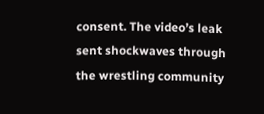consent. The video’s leak sent shockwaves through the wrestling community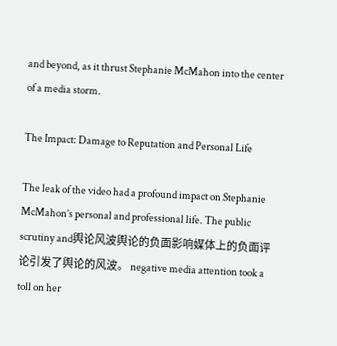and beyond, as it thrust Stephanie McMahon into the center of a media storm.

The Impact: Damage to Reputation and Personal Life

The leak of the video had a profound impact on Stephanie McMahon’s personal and professional life. The public scrutiny and舆论风波舆论的负面影响媒体上的负面评论引发了舆论的风波。 negative media attention took a toll on her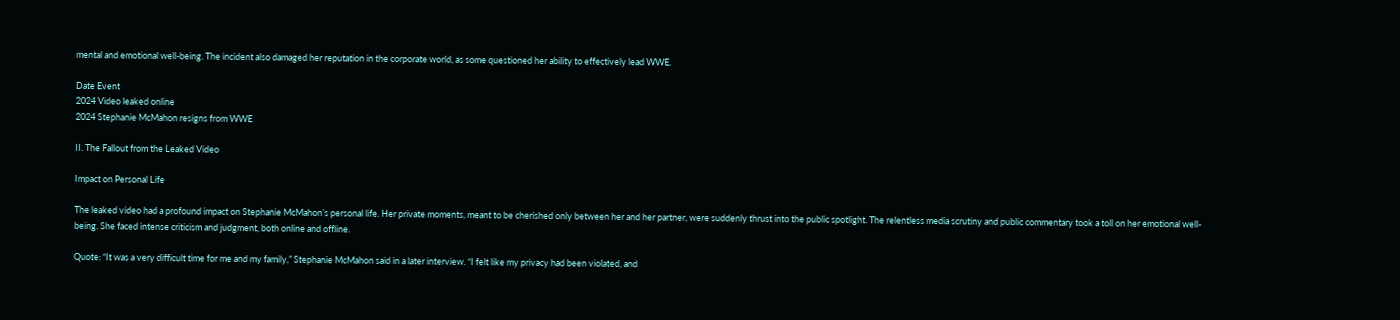mental and emotional well-being. The incident also damaged her reputation in the corporate world, as some questioned her ability to effectively lead WWE.

Date Event
2024 Video leaked online
2024 Stephanie McMahon resigns from WWE

II. The Fallout from the Leaked Video

Impact on Personal Life

The leaked video had a profound impact on Stephanie McMahon’s personal life. Her private moments, meant to be cherished only between her and her partner, were suddenly thrust into the public spotlight. The relentless media scrutiny and public commentary took a toll on her emotional well-being. She faced intense criticism and judgment, both online and offline.

Quote: “It was a very difficult time for me and my family,” Stephanie McMahon said in a later interview. “I felt like my privacy had been violated, and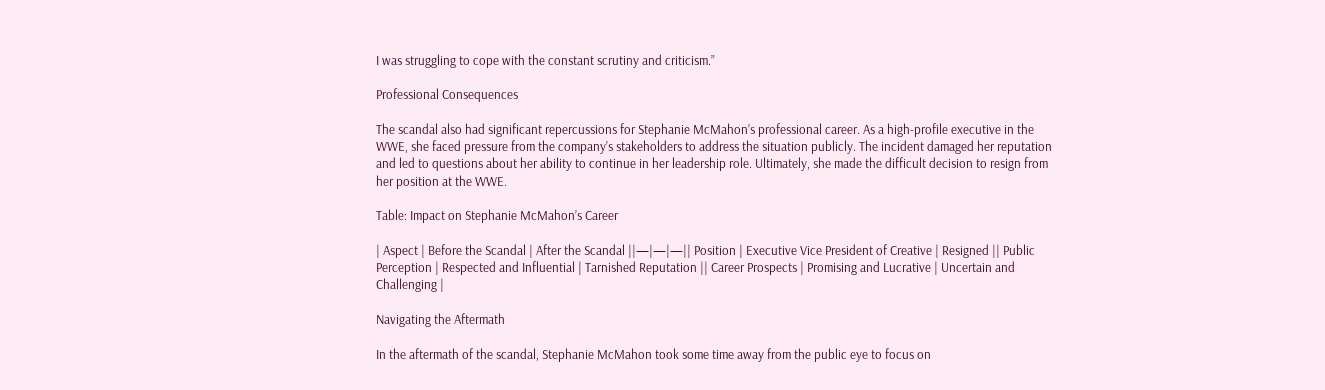I was struggling to cope with the constant scrutiny and criticism.”

Professional Consequences

The scandal also had significant repercussions for Stephanie McMahon’s professional career. As a high-profile executive in the WWE, she faced pressure from the company’s stakeholders to address the situation publicly. The incident damaged her reputation and led to questions about her ability to continue in her leadership role. Ultimately, she made the difficult decision to resign from her position at the WWE.

Table: Impact on Stephanie McMahon’s Career

| Aspect | Before the Scandal | After the Scandal ||—|—|—|| Position | Executive Vice President of Creative | Resigned || Public Perception | Respected and Influential | Tarnished Reputation || Career Prospects | Promising and Lucrative | Uncertain and Challenging |

Navigating the Aftermath

In the aftermath of the scandal, Stephanie McMahon took some time away from the public eye to focus on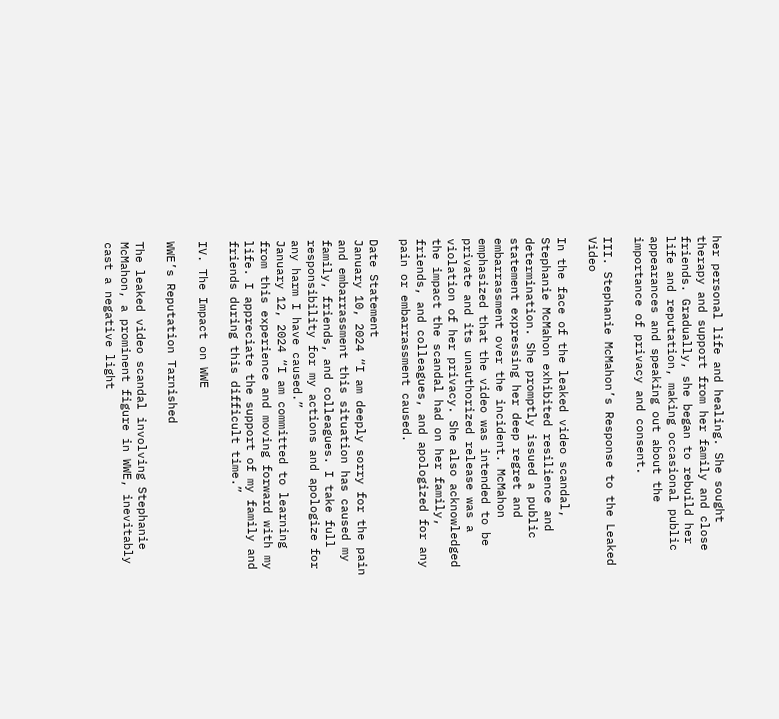her personal life and healing. She sought therapy and support from her family and close friends. Gradually, she began to rebuild her life and reputation, making occasional public appearances and speaking out about the importance of privacy and consent.

III. Stephanie McMahon’s Response to the Leaked Video

In the face of the leaked video scandal, Stephanie McMahon exhibited resilience and determination. She promptly issued a public statement expressing her deep regret and embarrassment over the incident. McMahon emphasized that the video was intended to be private and its unauthorized release was a violation of her privacy. She also acknowledged the impact the scandal had on her family, friends, and colleagues, and apologized for any pain or embarrassment caused.

Date Statement
January 10, 2024 “I am deeply sorry for the pain and embarrassment this situation has caused my family, friends, and colleagues. I take full responsibility for my actions and apologize for any harm I have caused.”
January 12, 2024 “I am committed to learning from this experience and moving forward with my life. I appreciate the support of my family and friends during this difficult time.”

IV. The Impact on WWE

WWE’s Reputation Tarnished

The leaked video scandal involving Stephanie McMahon, a prominent figure in WWE, inevitably cast a negative light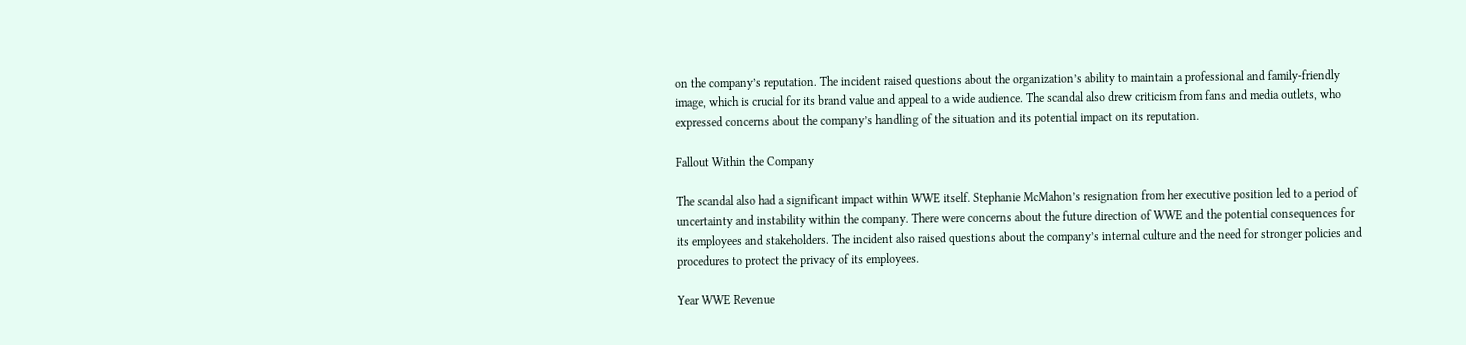on the company’s reputation. The incident raised questions about the organization’s ability to maintain a professional and family-friendly image, which is crucial for its brand value and appeal to a wide audience. The scandal also drew criticism from fans and media outlets, who expressed concerns about the company’s handling of the situation and its potential impact on its reputation.

Fallout Within the Company

The scandal also had a significant impact within WWE itself. Stephanie McMahon’s resignation from her executive position led to a period of uncertainty and instability within the company. There were concerns about the future direction of WWE and the potential consequences for its employees and stakeholders. The incident also raised questions about the company’s internal culture and the need for stronger policies and procedures to protect the privacy of its employees.

Year WWE Revenue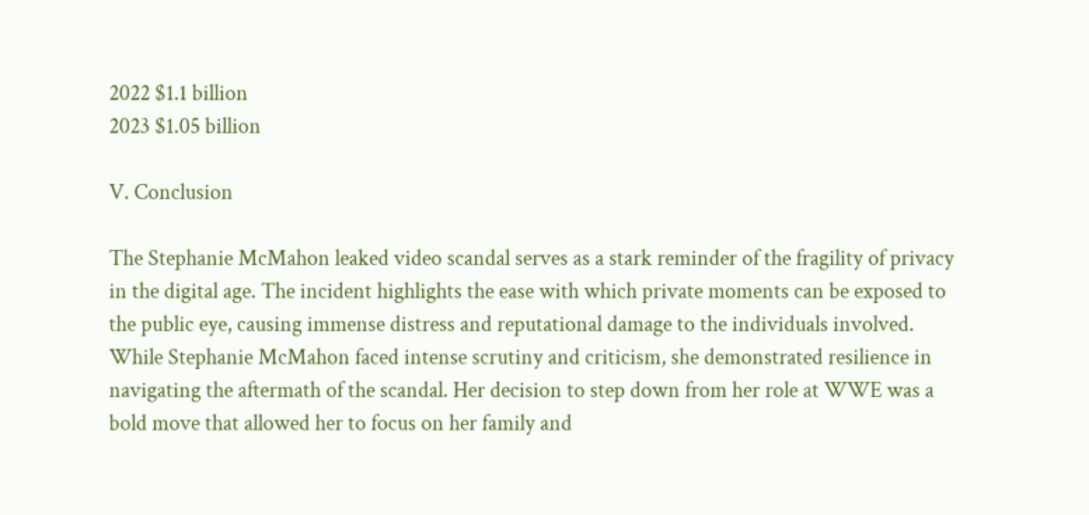2022 $1.1 billion
2023 $1.05 billion

V. Conclusion

The Stephanie McMahon leaked video scandal serves as a stark reminder of the fragility of privacy in the digital age. The incident highlights the ease with which private moments can be exposed to the public eye, causing immense distress and reputational damage to the individuals involved. While Stephanie McMahon faced intense scrutiny and criticism, she demonstrated resilience in navigating the aftermath of the scandal. Her decision to step down from her role at WWE was a bold move that allowed her to focus on her family and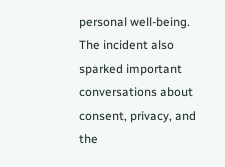personal well-being. The incident also sparked important conversations about consent, privacy, and the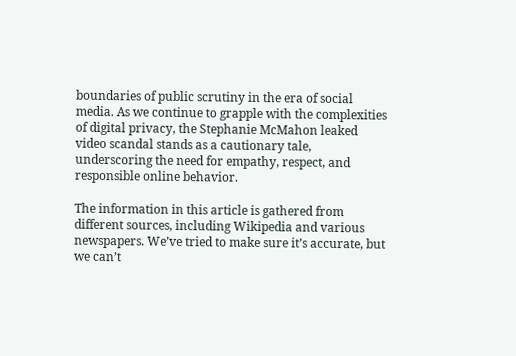boundaries of public scrutiny in the era of social media. As we continue to grapple with the complexities of digital privacy, the Stephanie McMahon leaked video scandal stands as a cautionary tale, underscoring the need for empathy, respect, and responsible online behavior.

The information in this article is gathered from different sources, including Wikipedia and various newspapers. We’ve tried to make sure it’s accurate, but we can’t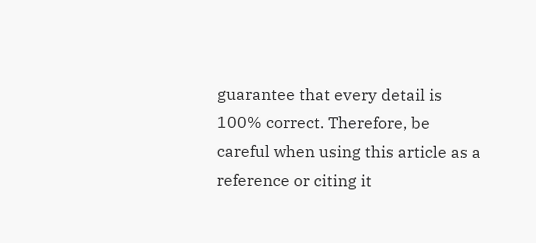guarantee that every detail is 100% correct. Therefore, be careful when using this article as a reference or citing it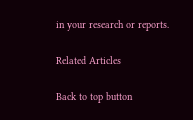in your research or reports.

Related Articles

Back to top button